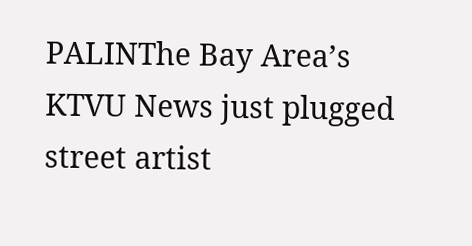PALINThe Bay Area’s KTVU News just plugged street artist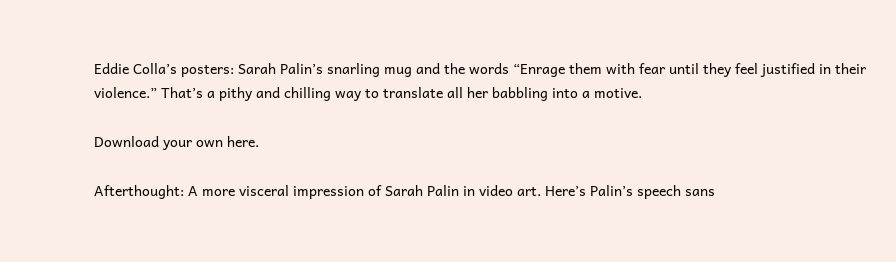Eddie Colla’s posters: Sarah Palin’s snarling mug and the words “Enrage them with fear until they feel justified in their violence.” That’s a pithy and chilling way to translate all her babbling into a motive.

Download your own here.

Afterthought: A more visceral impression of Sarah Palin in video art. Here’s Palin’s speech sans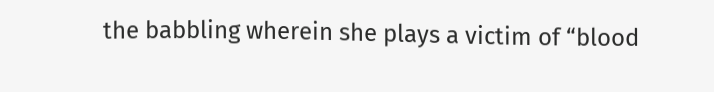the babbling wherein she plays a victim of “blood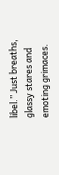libel.” Just breaths, glassy stares and emoting grimaces.